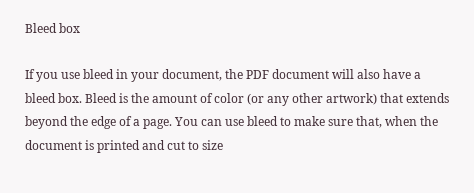Bleed box

If you use bleed in your document, the PDF document will also have a bleed box. Bleed is the amount of color (or any other artwork) that extends beyond the edge of a page. You can use bleed to make sure that, when the document is printed and cut to size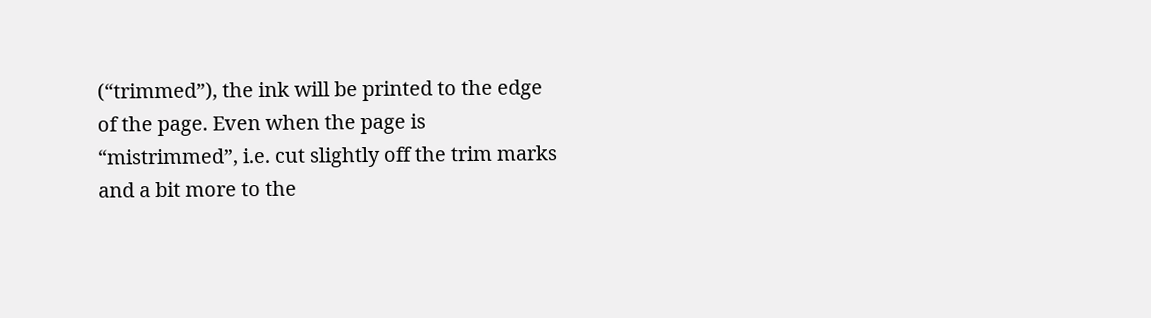(“trimmed”), the ink will be printed to the edge of the page. Even when the page is “mistrimmed”, i.e. cut slightly off the trim marks and a bit more to the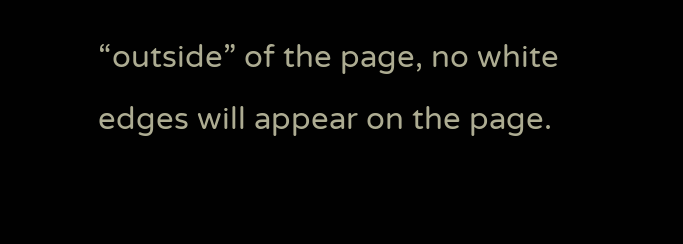“outside” of the page, no white edges will appear on the page.